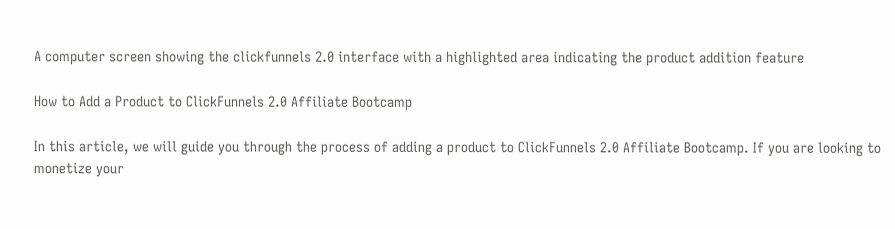A computer screen showing the clickfunnels 2.0 interface with a highlighted area indicating the product addition feature

How to Add a Product to ClickFunnels 2.0 Affiliate Bootcamp

In this article, we will guide you through the process of adding a product to ClickFunnels 2.0 Affiliate Bootcamp. If you are looking to monetize your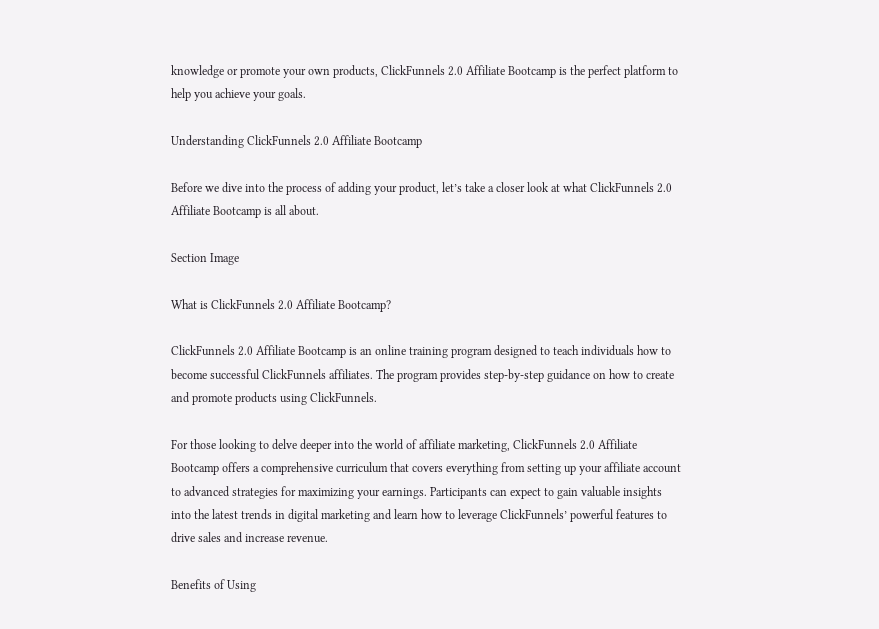knowledge or promote your own products, ClickFunnels 2.0 Affiliate Bootcamp is the perfect platform to help you achieve your goals.

Understanding ClickFunnels 2.0 Affiliate Bootcamp

Before we dive into the process of adding your product, let’s take a closer look at what ClickFunnels 2.0 Affiliate Bootcamp is all about.

Section Image

What is ClickFunnels 2.0 Affiliate Bootcamp?

ClickFunnels 2.0 Affiliate Bootcamp is an online training program designed to teach individuals how to become successful ClickFunnels affiliates. The program provides step-by-step guidance on how to create and promote products using ClickFunnels.

For those looking to delve deeper into the world of affiliate marketing, ClickFunnels 2.0 Affiliate Bootcamp offers a comprehensive curriculum that covers everything from setting up your affiliate account to advanced strategies for maximizing your earnings. Participants can expect to gain valuable insights into the latest trends in digital marketing and learn how to leverage ClickFunnels’ powerful features to drive sales and increase revenue.

Benefits of Using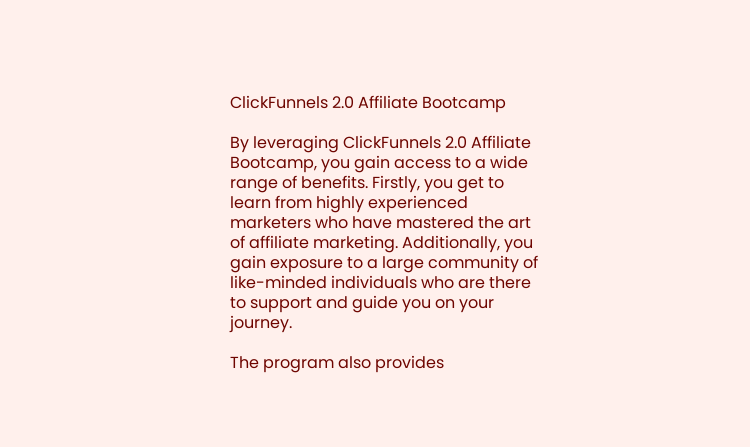ClickFunnels 2.0 Affiliate Bootcamp

By leveraging ClickFunnels 2.0 Affiliate Bootcamp, you gain access to a wide range of benefits. Firstly, you get to learn from highly experienced marketers who have mastered the art of affiliate marketing. Additionally, you gain exposure to a large community of like-minded individuals who are there to support and guide you on your journey.

The program also provides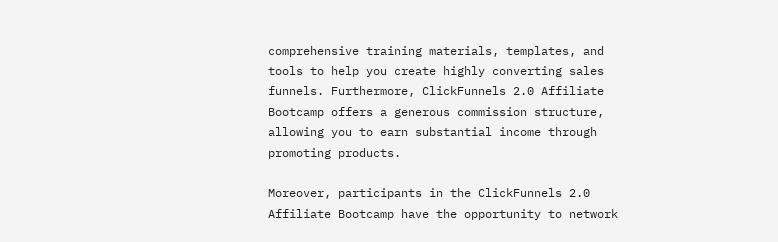comprehensive training materials, templates, and tools to help you create highly converting sales funnels. Furthermore, ClickFunnels 2.0 Affiliate Bootcamp offers a generous commission structure, allowing you to earn substantial income through promoting products.

Moreover, participants in the ClickFunnels 2.0 Affiliate Bootcamp have the opportunity to network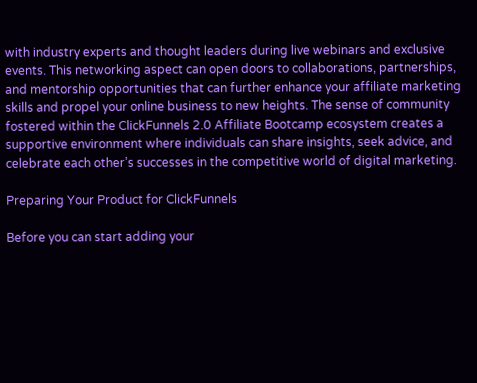with industry experts and thought leaders during live webinars and exclusive events. This networking aspect can open doors to collaborations, partnerships, and mentorship opportunities that can further enhance your affiliate marketing skills and propel your online business to new heights. The sense of community fostered within the ClickFunnels 2.0 Affiliate Bootcamp ecosystem creates a supportive environment where individuals can share insights, seek advice, and celebrate each other’s successes in the competitive world of digital marketing.

Preparing Your Product for ClickFunnels

Before you can start adding your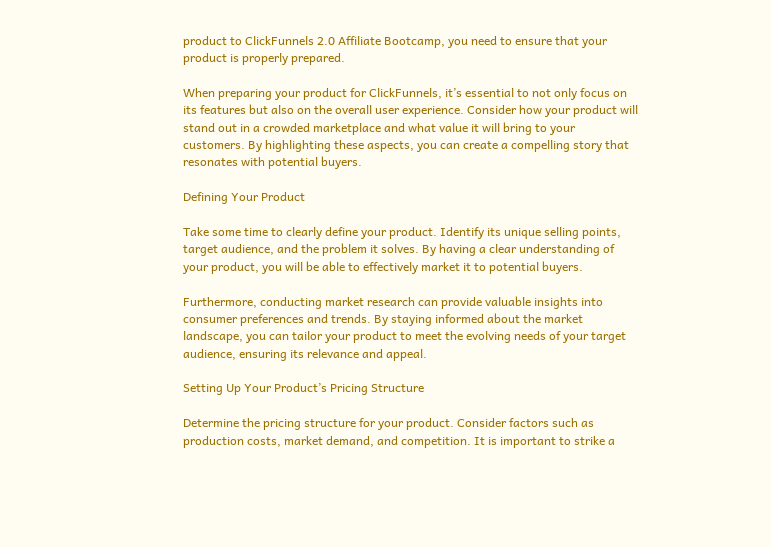product to ClickFunnels 2.0 Affiliate Bootcamp, you need to ensure that your product is properly prepared.

When preparing your product for ClickFunnels, it’s essential to not only focus on its features but also on the overall user experience. Consider how your product will stand out in a crowded marketplace and what value it will bring to your customers. By highlighting these aspects, you can create a compelling story that resonates with potential buyers.

Defining Your Product

Take some time to clearly define your product. Identify its unique selling points, target audience, and the problem it solves. By having a clear understanding of your product, you will be able to effectively market it to potential buyers.

Furthermore, conducting market research can provide valuable insights into consumer preferences and trends. By staying informed about the market landscape, you can tailor your product to meet the evolving needs of your target audience, ensuring its relevance and appeal.

Setting Up Your Product’s Pricing Structure

Determine the pricing structure for your product. Consider factors such as production costs, market demand, and competition. It is important to strike a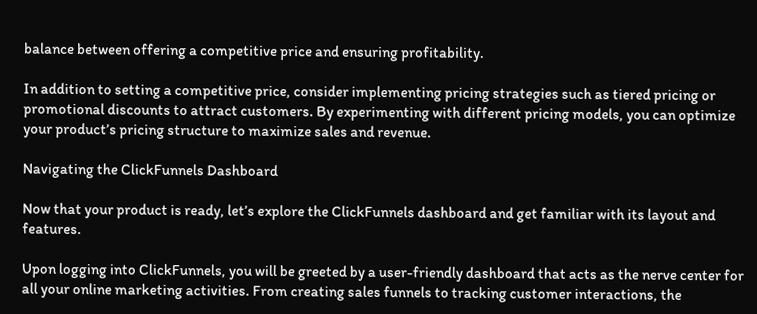balance between offering a competitive price and ensuring profitability.

In addition to setting a competitive price, consider implementing pricing strategies such as tiered pricing or promotional discounts to attract customers. By experimenting with different pricing models, you can optimize your product’s pricing structure to maximize sales and revenue.

Navigating the ClickFunnels Dashboard

Now that your product is ready, let’s explore the ClickFunnels dashboard and get familiar with its layout and features.

Upon logging into ClickFunnels, you will be greeted by a user-friendly dashboard that acts as the nerve center for all your online marketing activities. From creating sales funnels to tracking customer interactions, the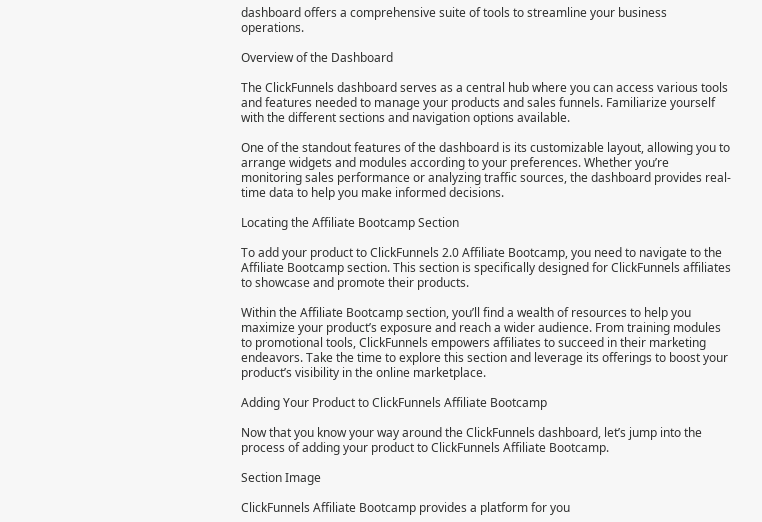dashboard offers a comprehensive suite of tools to streamline your business operations.

Overview of the Dashboard

The ClickFunnels dashboard serves as a central hub where you can access various tools and features needed to manage your products and sales funnels. Familiarize yourself with the different sections and navigation options available.

One of the standout features of the dashboard is its customizable layout, allowing you to arrange widgets and modules according to your preferences. Whether you’re monitoring sales performance or analyzing traffic sources, the dashboard provides real-time data to help you make informed decisions.

Locating the Affiliate Bootcamp Section

To add your product to ClickFunnels 2.0 Affiliate Bootcamp, you need to navigate to the Affiliate Bootcamp section. This section is specifically designed for ClickFunnels affiliates to showcase and promote their products.

Within the Affiliate Bootcamp section, you’ll find a wealth of resources to help you maximize your product’s exposure and reach a wider audience. From training modules to promotional tools, ClickFunnels empowers affiliates to succeed in their marketing endeavors. Take the time to explore this section and leverage its offerings to boost your product’s visibility in the online marketplace.

Adding Your Product to ClickFunnels Affiliate Bootcamp

Now that you know your way around the ClickFunnels dashboard, let’s jump into the process of adding your product to ClickFunnels Affiliate Bootcamp.

Section Image

ClickFunnels Affiliate Bootcamp provides a platform for you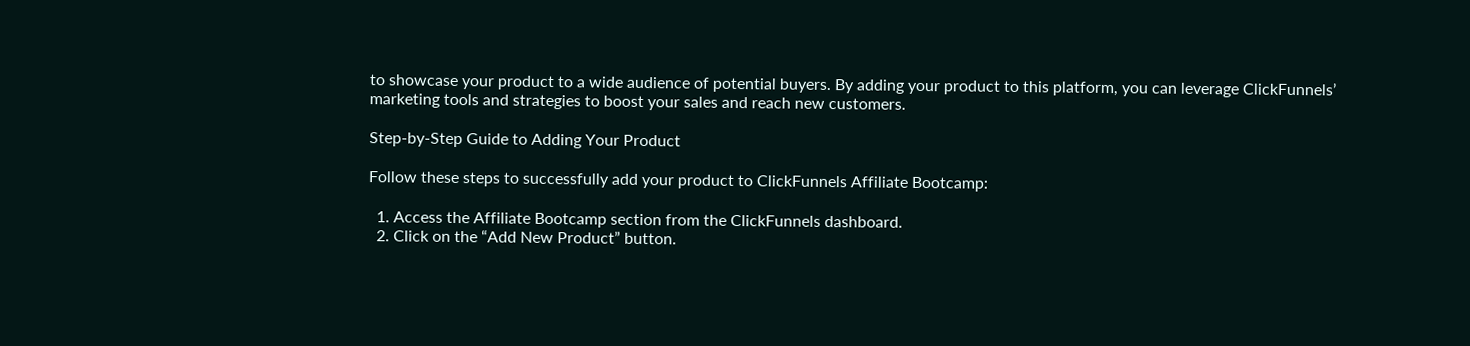to showcase your product to a wide audience of potential buyers. By adding your product to this platform, you can leverage ClickFunnels’ marketing tools and strategies to boost your sales and reach new customers.

Step-by-Step Guide to Adding Your Product

Follow these steps to successfully add your product to ClickFunnels Affiliate Bootcamp:

  1. Access the Affiliate Bootcamp section from the ClickFunnels dashboard.
  2. Click on the “Add New Product” button.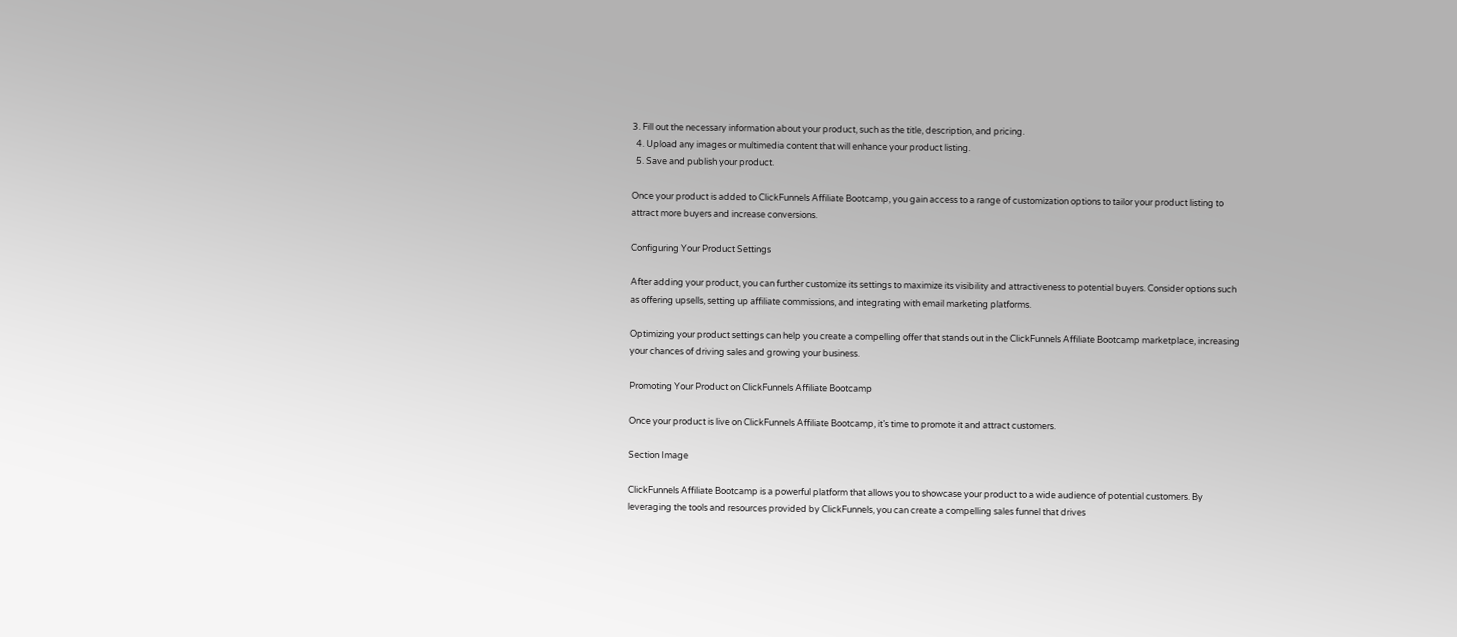3. Fill out the necessary information about your product, such as the title, description, and pricing.
  4. Upload any images or multimedia content that will enhance your product listing.
  5. Save and publish your product.

Once your product is added to ClickFunnels Affiliate Bootcamp, you gain access to a range of customization options to tailor your product listing to attract more buyers and increase conversions.

Configuring Your Product Settings

After adding your product, you can further customize its settings to maximize its visibility and attractiveness to potential buyers. Consider options such as offering upsells, setting up affiliate commissions, and integrating with email marketing platforms.

Optimizing your product settings can help you create a compelling offer that stands out in the ClickFunnels Affiliate Bootcamp marketplace, increasing your chances of driving sales and growing your business.

Promoting Your Product on ClickFunnels Affiliate Bootcamp

Once your product is live on ClickFunnels Affiliate Bootcamp, it’s time to promote it and attract customers.

Section Image

ClickFunnels Affiliate Bootcamp is a powerful platform that allows you to showcase your product to a wide audience of potential customers. By leveraging the tools and resources provided by ClickFunnels, you can create a compelling sales funnel that drives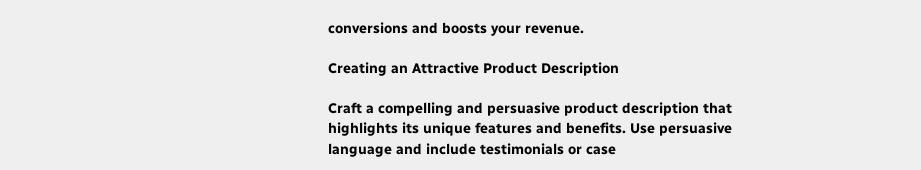conversions and boosts your revenue.

Creating an Attractive Product Description

Craft a compelling and persuasive product description that highlights its unique features and benefits. Use persuasive language and include testimonials or case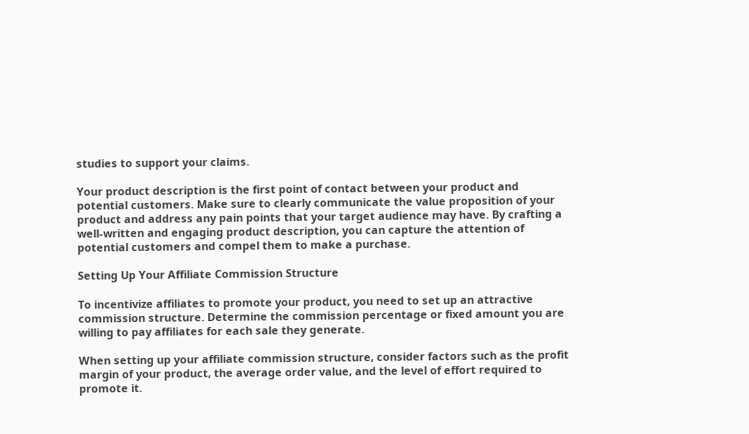studies to support your claims.

Your product description is the first point of contact between your product and potential customers. Make sure to clearly communicate the value proposition of your product and address any pain points that your target audience may have. By crafting a well-written and engaging product description, you can capture the attention of potential customers and compel them to make a purchase.

Setting Up Your Affiliate Commission Structure

To incentivize affiliates to promote your product, you need to set up an attractive commission structure. Determine the commission percentage or fixed amount you are willing to pay affiliates for each sale they generate.

When setting up your affiliate commission structure, consider factors such as the profit margin of your product, the average order value, and the level of effort required to promote it.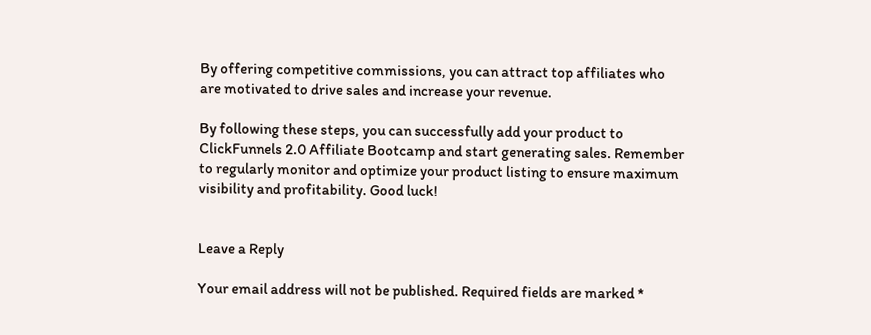By offering competitive commissions, you can attract top affiliates who are motivated to drive sales and increase your revenue.

By following these steps, you can successfully add your product to ClickFunnels 2.0 Affiliate Bootcamp and start generating sales. Remember to regularly monitor and optimize your product listing to ensure maximum visibility and profitability. Good luck!


Leave a Reply

Your email address will not be published. Required fields are marked *